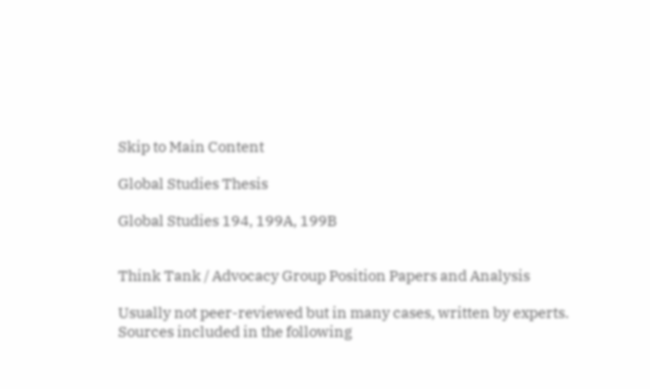Skip to Main Content

Global Studies Thesis

Global Studies 194, 199A, 199B


Think Tank / Advocacy Group Position Papers and Analysis

Usually not peer-reviewed but in many cases, written by experts. Sources included in the following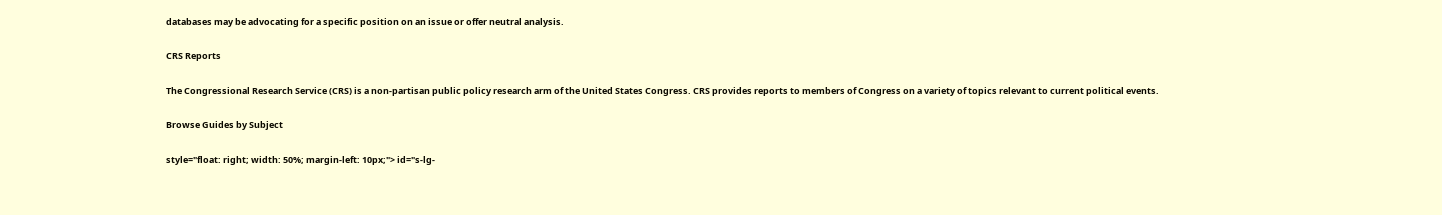databases may be advocating for a specific position on an issue or offer neutral analysis.

CRS Reports

The Congressional Research Service (CRS) is a non-partisan public policy research arm of the United States Congress. CRS provides reports to members of Congress on a variety of topics relevant to current political events.

Browse Guides by Subject

style="float: right; width: 50%; margin-left: 10px;"> id="s-lg-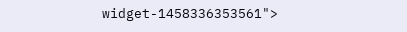widget-1458336353561">